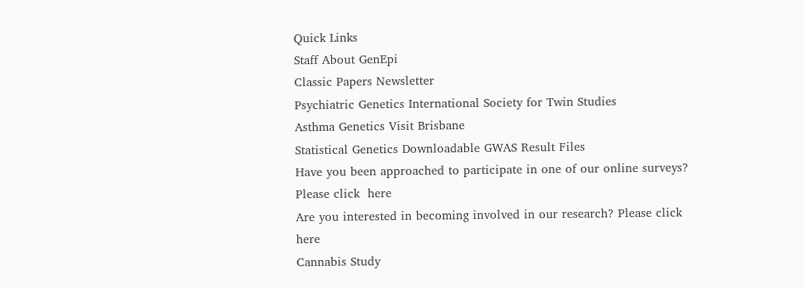Quick Links
Staff About GenEpi
Classic Papers Newsletter
Psychiatric Genetics International Society for Twin Studies
Asthma Genetics Visit Brisbane
Statistical Genetics Downloadable GWAS Result Files
Have you been approached to participate in one of our online surveys? Please click  here
Are you interested in becoming involved in our research? Please click  here
Cannabis Study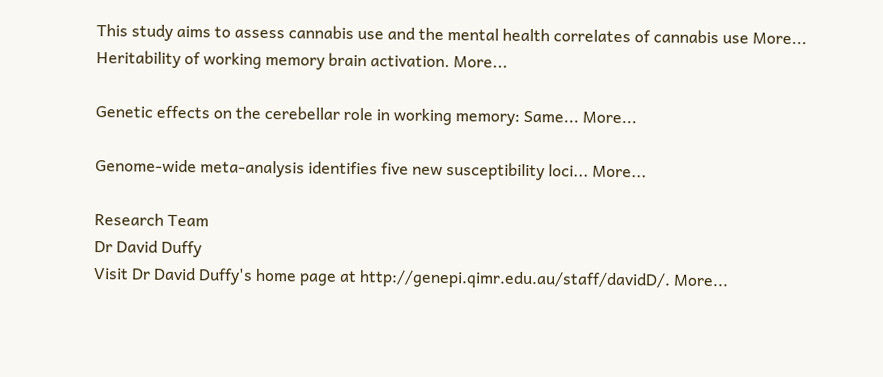This study aims to assess cannabis use and the mental health correlates of cannabis use More...
Heritability of working memory brain activation. More...

Genetic effects on the cerebellar role in working memory: Same... More...

Genome-wide meta-analysis identifies five new susceptibility loci... More...

Research Team
Dr David Duffy
Visit Dr David Duffy's home page at http://genepi.qimr.edu.au/staff/davidD/. More...